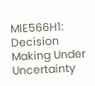MIE566H1: Decision Making Under Uncertainty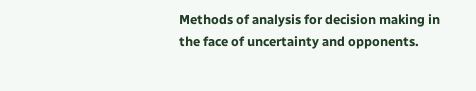Methods of analysis for decision making in the face of uncertainty and opponents.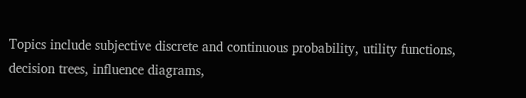Topics include subjective discrete and continuous probability, utility functions, decision trees, influence diagrams,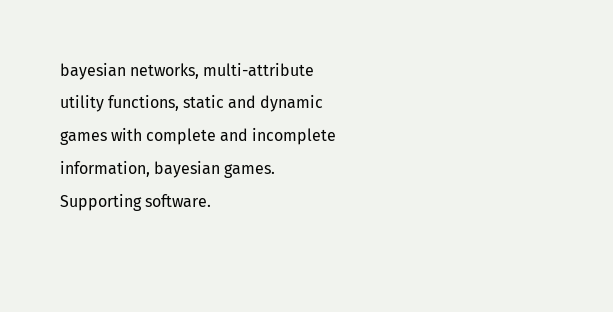bayesian networks, multi-attribute utility functions, static and dynamic games with complete and incomplete information, bayesian games. Supporting software.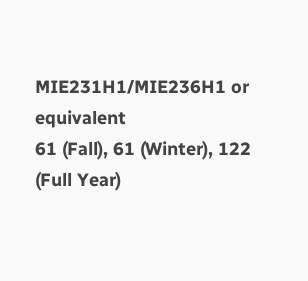MIE231H1/MIE236H1 or equivalent
61 (Fall), 61 (Winter), 122 (Full Year)